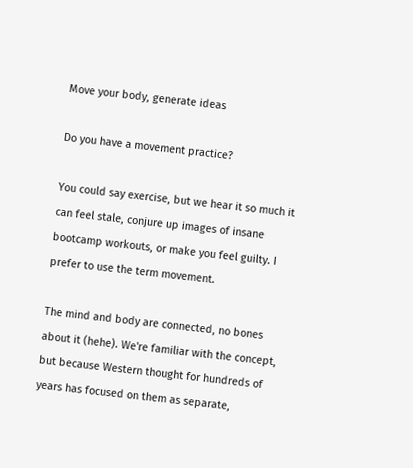Move your body, generate ideas

Do you have a movement practice?

You could say exercise, but we hear it so much it can feel stale, conjure up images of insane bootcamp workouts, or make you feel guilty. I prefer to use the term movement.

The mind and body are connected, no bones about it (hehe). We're familiar with the concept, but because Western thought for hundreds of years has focused on them as separate,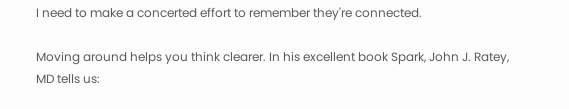I need to make a concerted effort to remember they're connected.

Moving around helps you think clearer. In his excellent book Spark, John J. Ratey, MD tells us: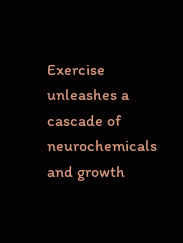Exercise unleashes a cascade of neurochemicals and growth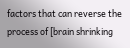factors that can reverse the process of [brain shrinking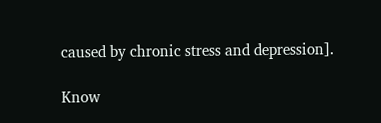caused by chronic stress and depression].

Know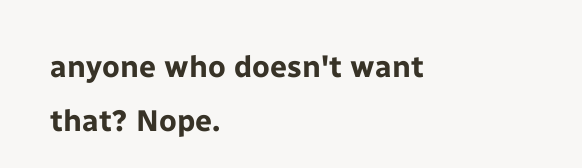anyone who doesn't want that? Nope.